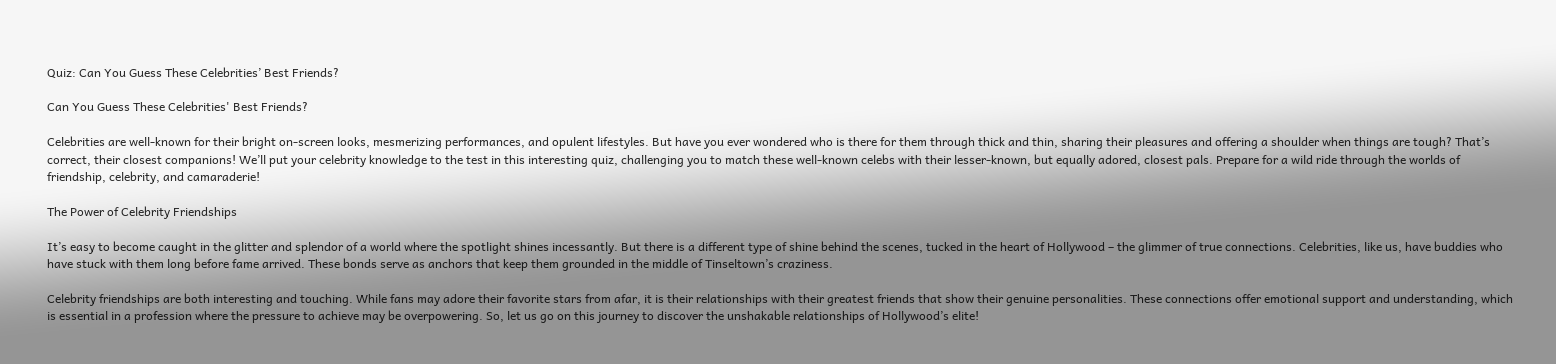Quiz: Can You Guess These Celebrities’ Best Friends?

Can You Guess These Celebrities' Best Friends?

Celebrities are well-known for their bright on-screen looks, mesmerizing performances, and opulent lifestyles. But have you ever wondered who is there for them through thick and thin, sharing their pleasures and offering a shoulder when things are tough? That’s correct, their closest companions! We’ll put your celebrity knowledge to the test in this interesting quiz, challenging you to match these well-known celebs with their lesser-known, but equally adored, closest pals. Prepare for a wild ride through the worlds of friendship, celebrity, and camaraderie!

The Power of Celebrity Friendships

It’s easy to become caught in the glitter and splendor of a world where the spotlight shines incessantly. But there is a different type of shine behind the scenes, tucked in the heart of Hollywood – the glimmer of true connections. Celebrities, like us, have buddies who have stuck with them long before fame arrived. These bonds serve as anchors that keep them grounded in the middle of Tinseltown’s craziness.

Celebrity friendships are both interesting and touching. While fans may adore their favorite stars from afar, it is their relationships with their greatest friends that show their genuine personalities. These connections offer emotional support and understanding, which is essential in a profession where the pressure to achieve may be overpowering. So, let us go on this journey to discover the unshakable relationships of Hollywood’s elite!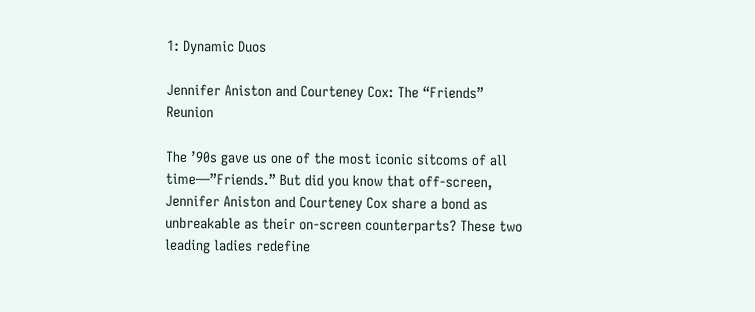1: Dynamic Duos

Jennifer Aniston and Courteney Cox: The “Friends” Reunion

The ’90s gave us one of the most iconic sitcoms of all time—”Friends.” But did you know that off-screen, Jennifer Aniston and Courteney Cox share a bond as unbreakable as their on-screen counterparts? These two leading ladies redefine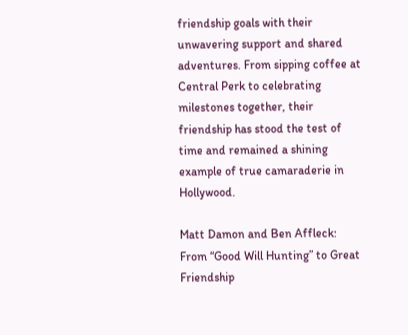friendship goals with their unwavering support and shared adventures. From sipping coffee at Central Perk to celebrating milestones together, their friendship has stood the test of time and remained a shining example of true camaraderie in Hollywood.

Matt Damon and Ben Affleck: From “Good Will Hunting” to Great Friendship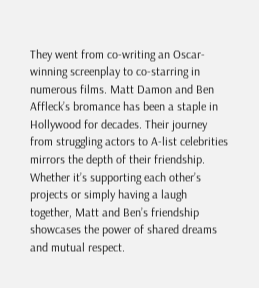They went from co-writing an Oscar-winning screenplay to co-starring in numerous films. Matt Damon and Ben Affleck’s bromance has been a staple in Hollywood for decades. Their journey from struggling actors to A-list celebrities mirrors the depth of their friendship. Whether it’s supporting each other’s projects or simply having a laugh together, Matt and Ben’s friendship showcases the power of shared dreams and mutual respect.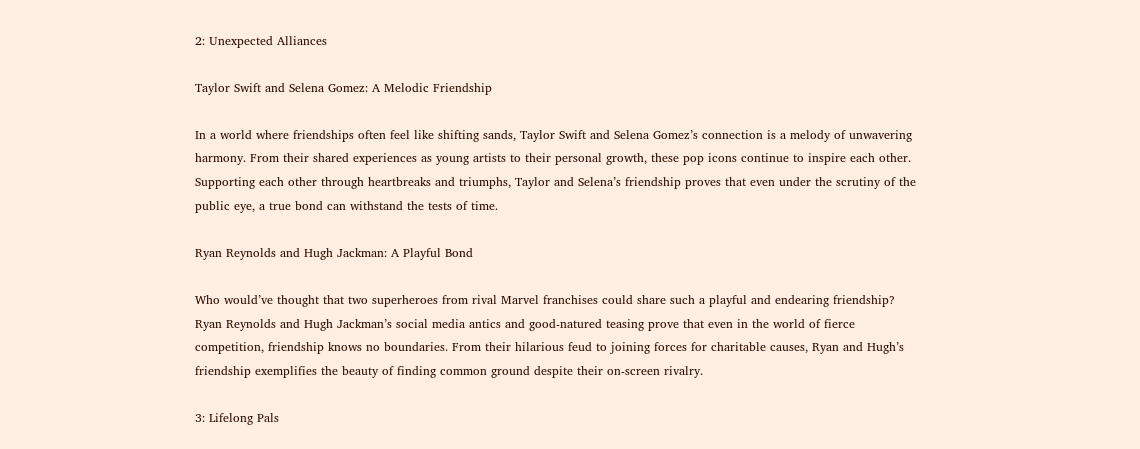2: Unexpected Alliances

Taylor Swift and Selena Gomez: A Melodic Friendship

In a world where friendships often feel like shifting sands, Taylor Swift and Selena Gomez’s connection is a melody of unwavering harmony. From their shared experiences as young artists to their personal growth, these pop icons continue to inspire each other. Supporting each other through heartbreaks and triumphs, Taylor and Selena’s friendship proves that even under the scrutiny of the public eye, a true bond can withstand the tests of time.

Ryan Reynolds and Hugh Jackman: A Playful Bond

Who would’ve thought that two superheroes from rival Marvel franchises could share such a playful and endearing friendship? Ryan Reynolds and Hugh Jackman’s social media antics and good-natured teasing prove that even in the world of fierce competition, friendship knows no boundaries. From their hilarious feud to joining forces for charitable causes, Ryan and Hugh’s friendship exemplifies the beauty of finding common ground despite their on-screen rivalry.

3: Lifelong Pals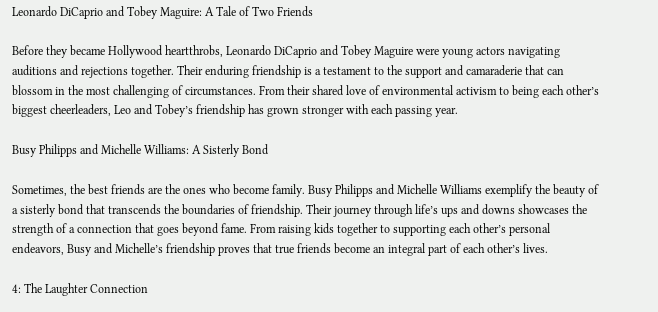Leonardo DiCaprio and Tobey Maguire: A Tale of Two Friends

Before they became Hollywood heartthrobs, Leonardo DiCaprio and Tobey Maguire were young actors navigating auditions and rejections together. Their enduring friendship is a testament to the support and camaraderie that can blossom in the most challenging of circumstances. From their shared love of environmental activism to being each other’s biggest cheerleaders, Leo and Tobey’s friendship has grown stronger with each passing year.

Busy Philipps and Michelle Williams: A Sisterly Bond

Sometimes, the best friends are the ones who become family. Busy Philipps and Michelle Williams exemplify the beauty of a sisterly bond that transcends the boundaries of friendship. Their journey through life’s ups and downs showcases the strength of a connection that goes beyond fame. From raising kids together to supporting each other’s personal endeavors, Busy and Michelle’s friendship proves that true friends become an integral part of each other’s lives.

4: The Laughter Connection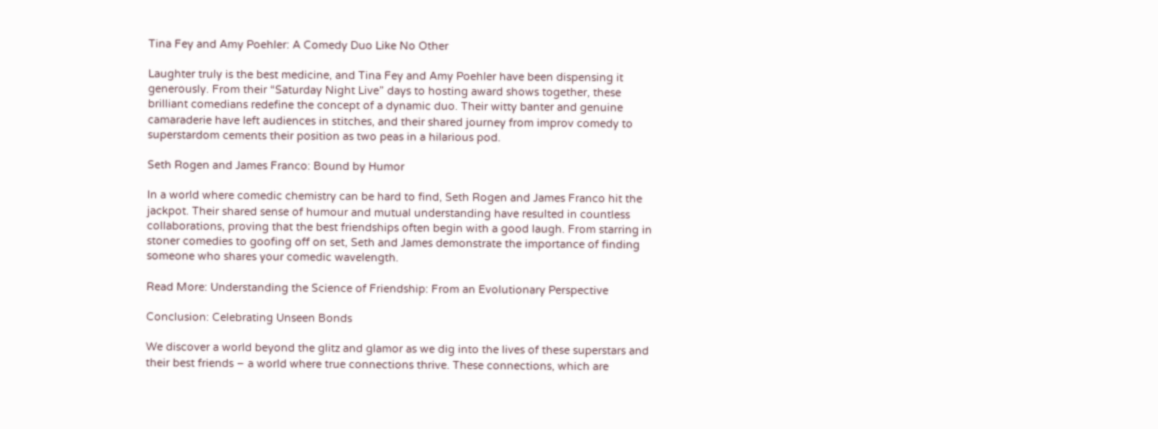Tina Fey and Amy Poehler: A Comedy Duo Like No Other

Laughter truly is the best medicine, and Tina Fey and Amy Poehler have been dispensing it generously. From their “Saturday Night Live” days to hosting award shows together, these brilliant comedians redefine the concept of a dynamic duo. Their witty banter and genuine camaraderie have left audiences in stitches, and their shared journey from improv comedy to superstardom cements their position as two peas in a hilarious pod.

Seth Rogen and James Franco: Bound by Humor

In a world where comedic chemistry can be hard to find, Seth Rogen and James Franco hit the jackpot. Their shared sense of humour and mutual understanding have resulted in countless collaborations, proving that the best friendships often begin with a good laugh. From starring in stoner comedies to goofing off on set, Seth and James demonstrate the importance of finding someone who shares your comedic wavelength.

Read More: Understanding the Science of Friendship: From an Evolutionary Perspective

Conclusion: Celebrating Unseen Bonds

We discover a world beyond the glitz and glamor as we dig into the lives of these superstars and their best friends – a world where true connections thrive. These connections, which are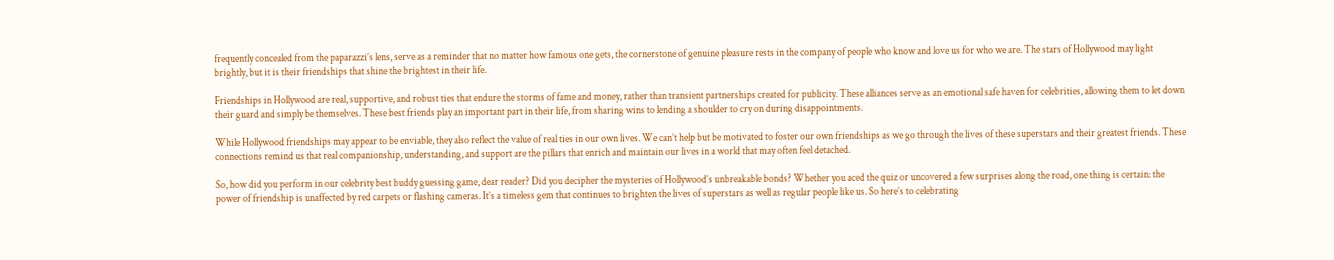frequently concealed from the paparazzi’s lens, serve as a reminder that no matter how famous one gets, the cornerstone of genuine pleasure rests in the company of people who know and love us for who we are. The stars of Hollywood may light brightly, but it is their friendships that shine the brightest in their life.

Friendships in Hollywood are real, supportive, and robust ties that endure the storms of fame and money, rather than transient partnerships created for publicity. These alliances serve as an emotional safe haven for celebrities, allowing them to let down their guard and simply be themselves. These best friends play an important part in their life, from sharing wins to lending a shoulder to cry on during disappointments.

While Hollywood friendships may appear to be enviable, they also reflect the value of real ties in our own lives. We can’t help but be motivated to foster our own friendships as we go through the lives of these superstars and their greatest friends. These connections remind us that real companionship, understanding, and support are the pillars that enrich and maintain our lives in a world that may often feel detached.

So, how did you perform in our celebrity best buddy guessing game, dear reader? Did you decipher the mysteries of Hollywood’s unbreakable bonds? Whether you aced the quiz or uncovered a few surprises along the road, one thing is certain: the power of friendship is unaffected by red carpets or flashing cameras. It’s a timeless gem that continues to brighten the lives of superstars as well as regular people like us. So here’s to celebrating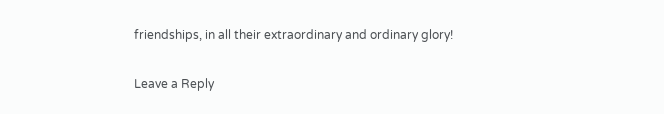friendships, in all their extraordinary and ordinary glory!

Leave a Reply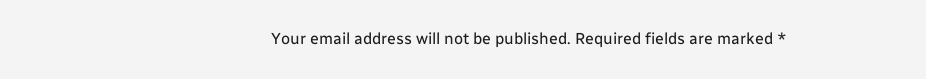Your email address will not be published. Required fields are marked *